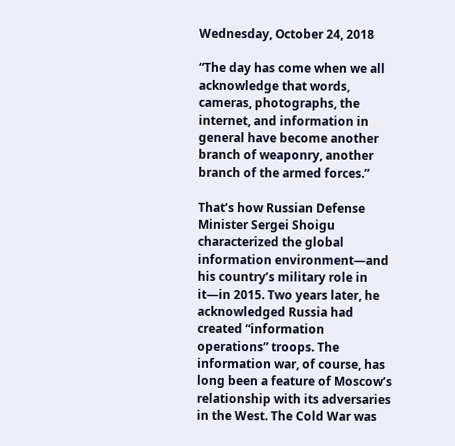Wednesday, October 24, 2018

“The day has come when we all acknowledge that words, cameras, photographs, the internet, and information in general have become another branch of weaponry, another branch of the armed forces.”

That’s how Russian Defense Minister Sergei Shoigu characterized the global information environment—and his country’s military role in it—in 2015. Two years later, he acknowledged Russia had created “information operations” troops. The information war, of course, has long been a feature of Moscow’s relationship with its adversaries in the West. The Cold War was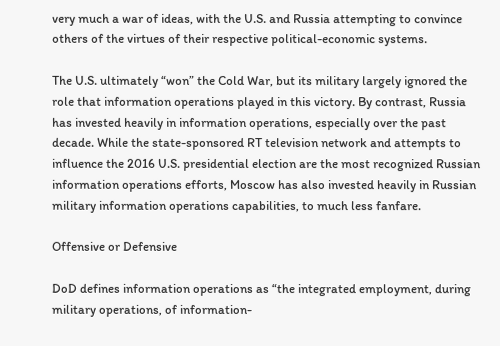very much a war of ideas, with the U.S. and Russia attempting to convince others of the virtues of their respective political-economic systems.

The U.S. ultimately “won” the Cold War, but its military largely ignored the role that information operations played in this victory. By contrast, Russia has invested heavily in information operations, especially over the past decade. While the state-sponsored RT television network and attempts to influence the 2016 U.S. presidential election are the most recognized Russian information operations efforts, Moscow has also invested heavily in Russian military information operations capabilities, to much less fanfare.

Offensive or Defensive

DoD defines information operations as “the integrated employment, during military operations, of information-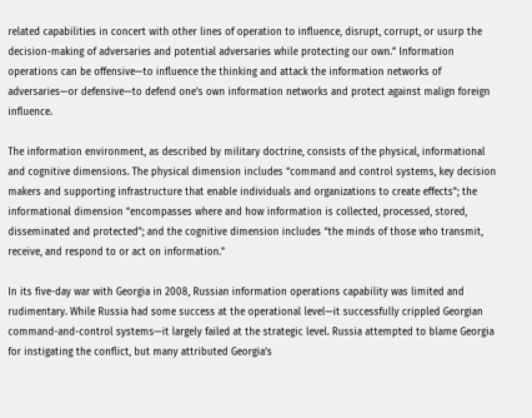related capabilities in concert with other lines of operation to influence, disrupt, corrupt, or usurp the decision-making of adversaries and potential adversaries while protecting our own.” Information operations can be offensive—to influence the thinking and attack the information networks of adversaries—or defensive—to defend one’s own information networks and protect against malign foreign influence.

The information environment, as described by military doctrine, consists of the physical, informational and cognitive dimensions. The physical dimension includes “command and control systems, key decision makers and supporting infrastructure that enable individuals and organizations to create effects”; the informational dimension “encompasses where and how information is collected, processed, stored, disseminated and protected”; and the cognitive dimension includes “the minds of those who transmit, receive, and respond to or act on information.”

In its five-day war with Georgia in 2008, Russian information operations capability was limited and rudimentary. While Russia had some success at the operational level—it successfully crippled Georgian command-and-control systems—it largely failed at the strategic level. Russia attempted to blame Georgia for instigating the conflict, but many attributed Georgia’s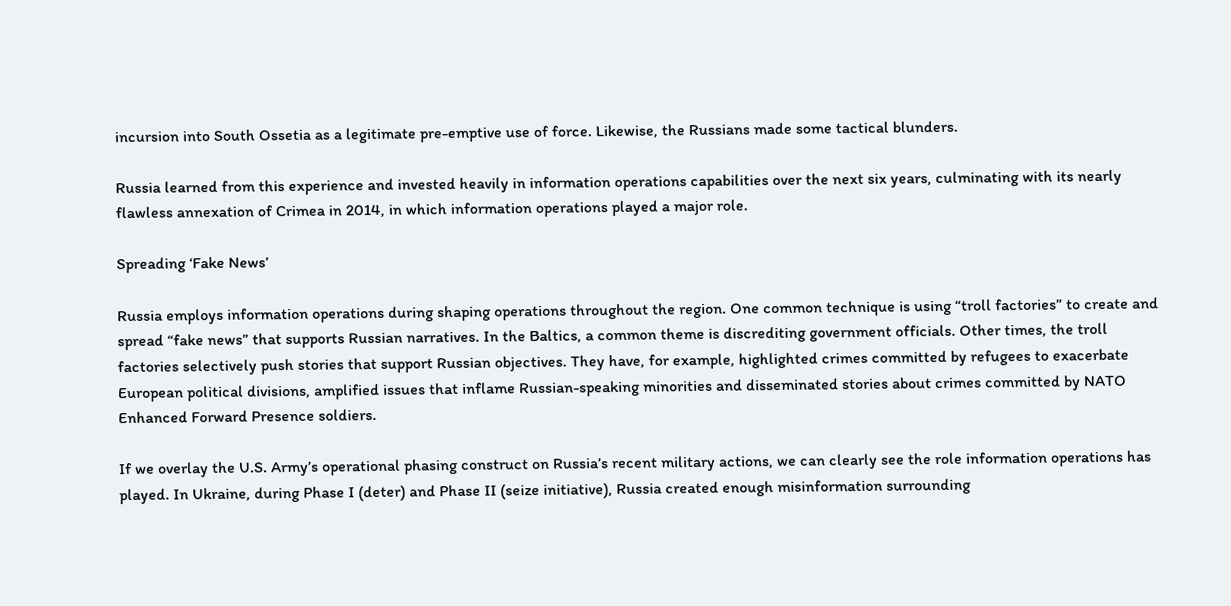incursion into South Ossetia as a legitimate pre-emptive use of force. Likewise, the Russians made some tactical blunders.

Russia learned from this experience and invested heavily in information operations capabilities over the next six years, culminating with its nearly flawless annexation of Crimea in 2014, in which information operations played a major role.

Spreading ‘Fake News’

Russia employs information operations during shaping operations throughout the region. One common technique is using “troll factories” to create and spread “fake news” that supports Russian narratives. In the Baltics, a common theme is discrediting government officials. Other times, the troll factories selectively push stories that support Russian objectives. They have, for example, highlighted crimes committed by refugees to exacerbate European political divisions, amplified issues that inflame Russian-speaking minorities and disseminated stories about crimes committed by NATO Enhanced Forward Presence soldiers.

If we overlay the U.S. Army’s operational phasing construct on Russia’s recent military actions, we can clearly see the role information operations has played. In Ukraine, during Phase I (deter) and Phase II (seize initiative), Russia created enough misinformation surrounding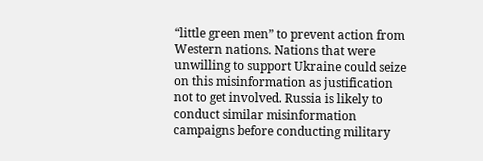“little green men” to prevent action from Western nations. Nations that were unwilling to support Ukraine could seize on this misinformation as justification not to get involved. Russia is likely to conduct similar misinformation campaigns before conducting military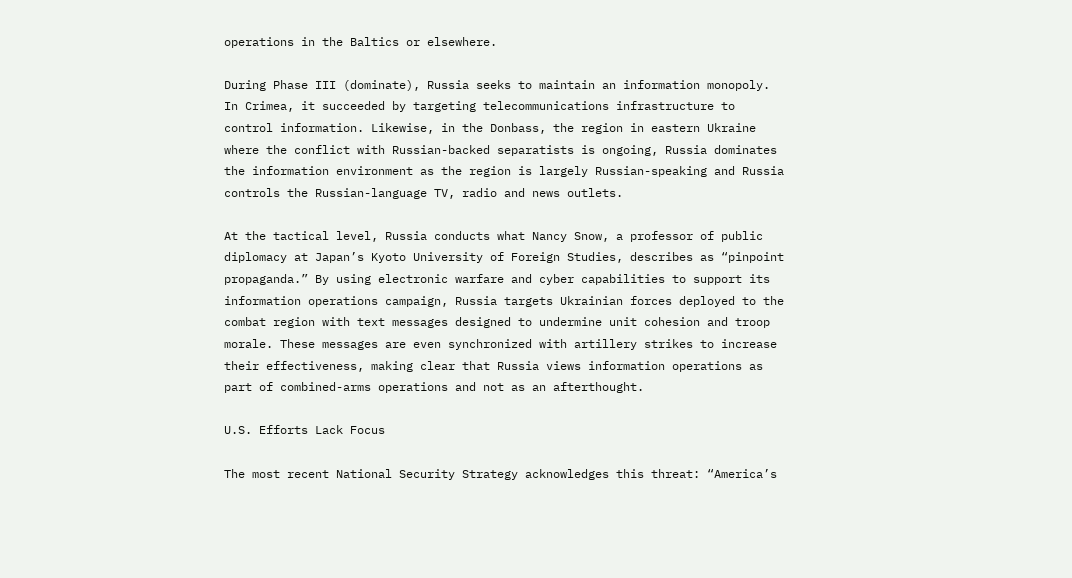operations in the Baltics or elsewhere.

During Phase III (dominate), Russia seeks to maintain an information monopoly. In Crimea, it succeeded by targeting telecommunications infrastructure to control information. Likewise, in the Donbass, the region in eastern Ukraine where the conflict with Russian-backed separatists is ongoing, Russia dominates the information environment as the region is largely Russian-speaking and Russia controls the Russian-language TV, radio and news outlets.

At the tactical level, Russia conducts what Nancy Snow, a professor of public diplomacy at Japan’s Kyoto University of Foreign Studies, describes as “pinpoint propaganda.” By using electronic warfare and cyber capabilities to support its information operations campaign, Russia targets Ukrainian forces deployed to the combat region with text messages designed to undermine unit cohesion and troop morale. These messages are even synchronized with artillery strikes to increase their effectiveness, making clear that Russia views information operations as part of combined-arms operations and not as an afterthought.

U.S. Efforts Lack Focus

The most recent National Security Strategy acknowledges this threat: “America’s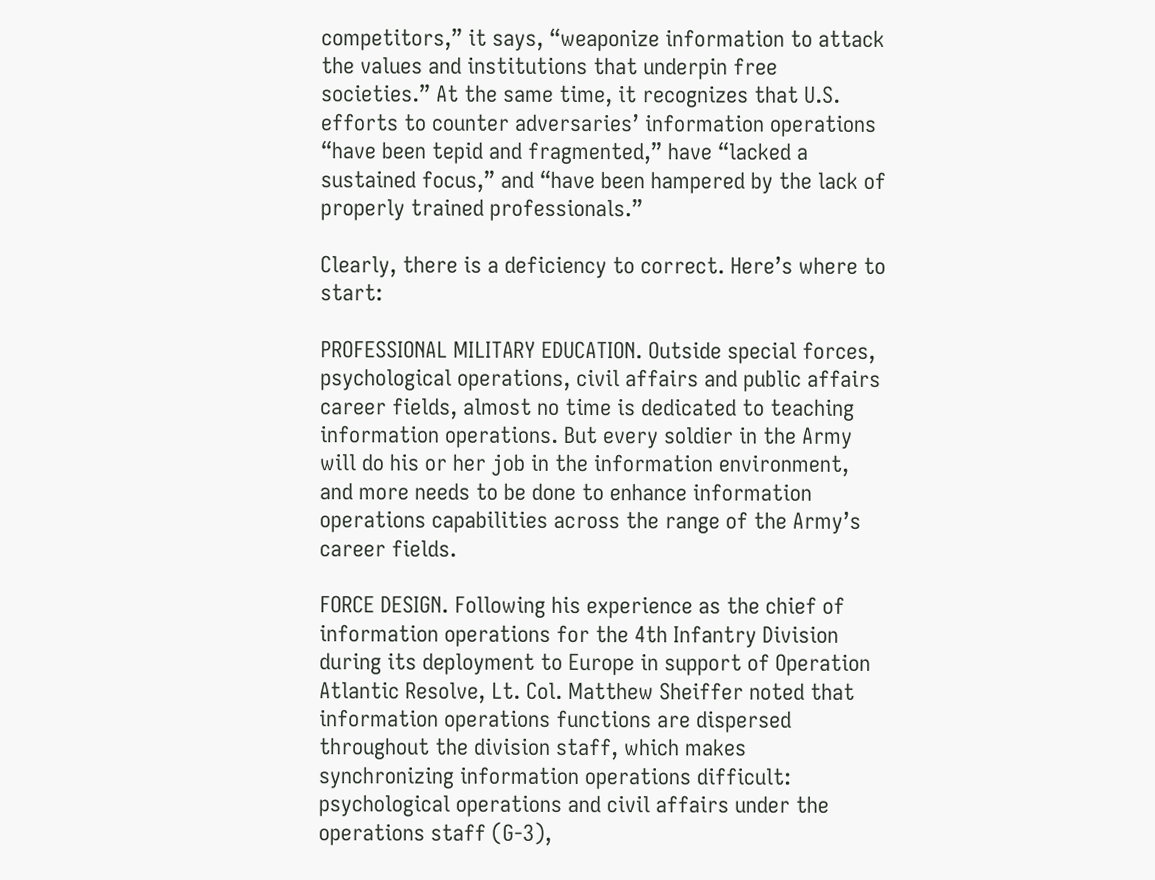competitors,” it says, “weaponize information to attack the values and institutions that underpin free societies.” At the same time, it recognizes that U.S. efforts to counter adversaries’ information operations “have been tepid and fragmented,” have “lacked a sustained focus,” and “have been hampered by the lack of properly trained professionals.”

Clearly, there is a deficiency to correct. Here’s where to start:

PROFESSIONAL MILITARY EDUCATION. Outside special forces, psychological operations, civil affairs and public affairs career fields, almost no time is dedicated to teaching information operations. But every soldier in the Army will do his or her job in the information environment, and more needs to be done to enhance information operations capabilities across the range of the Army’s career fields.

FORCE DESIGN. Following his experience as the chief of information operations for the 4th Infantry Division during its deployment to Europe in support of Operation Atlantic Resolve, Lt. Col. Matthew Sheiffer noted that information operations functions are dispersed throughout the division staff, which makes synchronizing information operations difficult: psychological operations and civil affairs under the operations staff (G-3),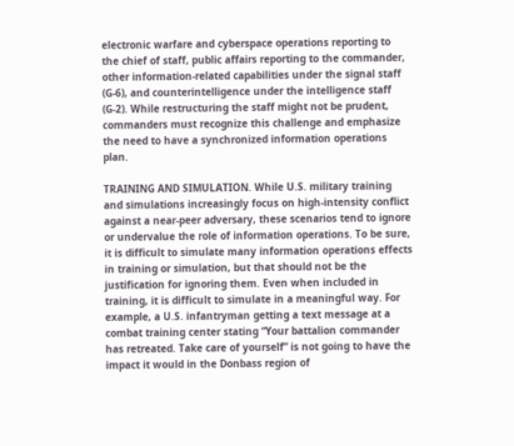electronic warfare and cyberspace operations reporting to the chief of staff, public affairs reporting to the commander, other information-related capabilities under the signal staff (G-6), and counterintelligence under the intelligence staff (G-2). While restructuring the staff might not be prudent, commanders must recognize this challenge and emphasize the need to have a synchronized information operations plan.

TRAINING AND SIMULATION. While U.S. military training and simulations increasingly focus on high-intensity conflict against a near-peer adversary, these scenarios tend to ignore or undervalue the role of information operations. To be sure, it is difficult to simulate many information operations effects in training or simulation, but that should not be the justification for ignoring them. Even when included in training, it is difficult to simulate in a meaningful way. For example, a U.S. infantryman getting a text message at a combat training center stating “Your battalion commander has retreated. Take care of yourself” is not going to have the impact it would in the Donbass region of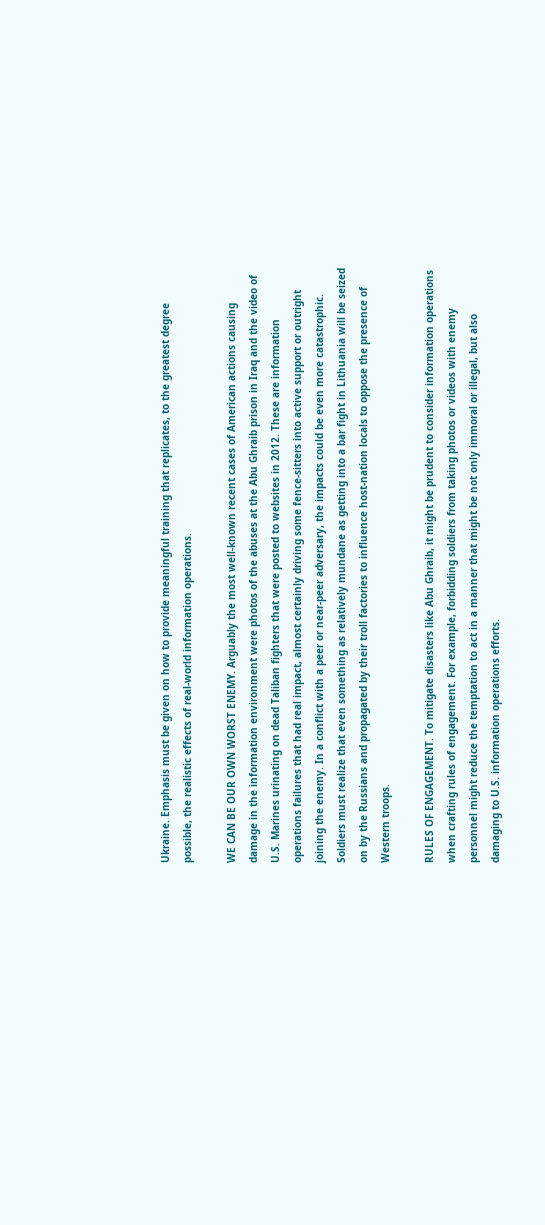Ukraine. Emphasis must be given on how to provide meaningful training that replicates, to the greatest degree possible, the realistic effects of real-world information operations.

WE CAN BE OUR OWN WORST ENEMY. Arguably the most well-known recent cases of American actions causing damage in the information environment were photos of the abuses at the Abu Ghraib prison in Iraq and the video of U.S. Marines urinating on dead Taliban fighters that were posted to websites in 2012. These are information operations failures that had real impact, almost certainly driving some fence-sitters into active support or outright joining the enemy. In a conflict with a peer or near-peer adversary, the impacts could be even more catastrophic. Soldiers must realize that even something as relatively mundane as getting into a bar fight in Lithuania will be seized on by the Russians and propagated by their troll factories to influence host-nation locals to oppose the presence of Western troops.

RULES OF ENGAGEMENT. To mitigate disasters like Abu Ghraib, it might be prudent to consider information operations when crafting rules of engagement. For example, forbidding soldiers from taking photos or videos with enemy personnel might reduce the temptation to act in a manner that might be not only immoral or illegal, but also damaging to U.S. information operations efforts.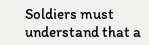Soldiers must understand that a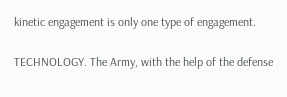kinetic engagement is only one type of engagement.

TECHNOLOGY. The Army, with the help of the defense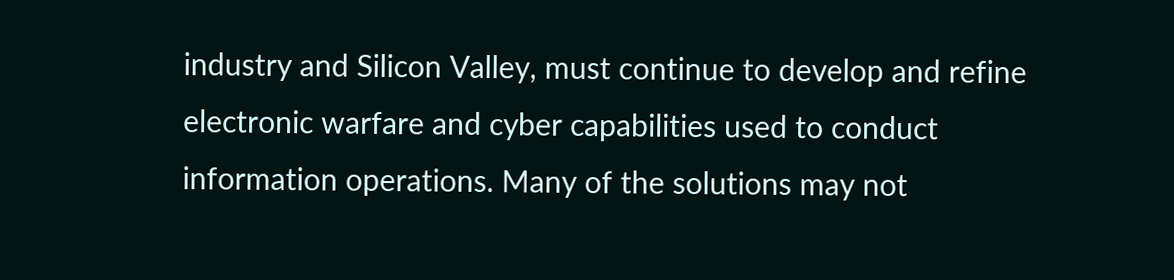industry and Silicon Valley, must continue to develop and refine electronic warfare and cyber capabilities used to conduct information operations. Many of the solutions may not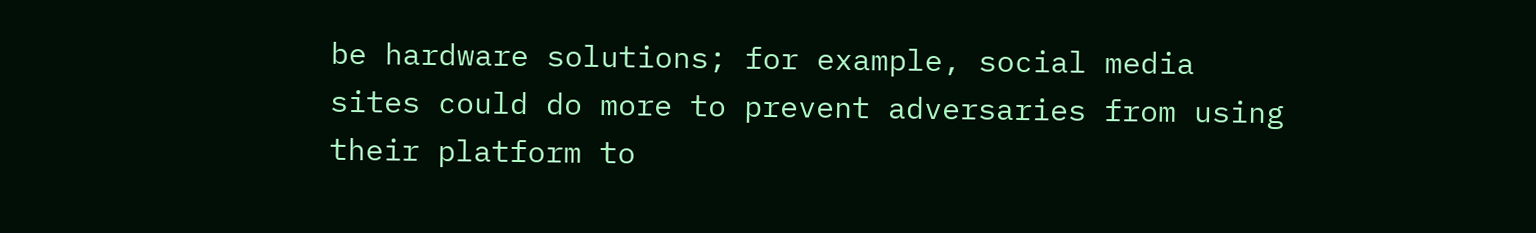be hardware solutions; for example, social media sites could do more to prevent adversaries from using their platform to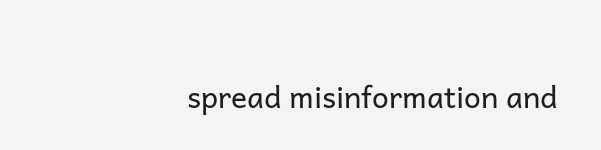spread misinformation and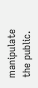manipulate the public.